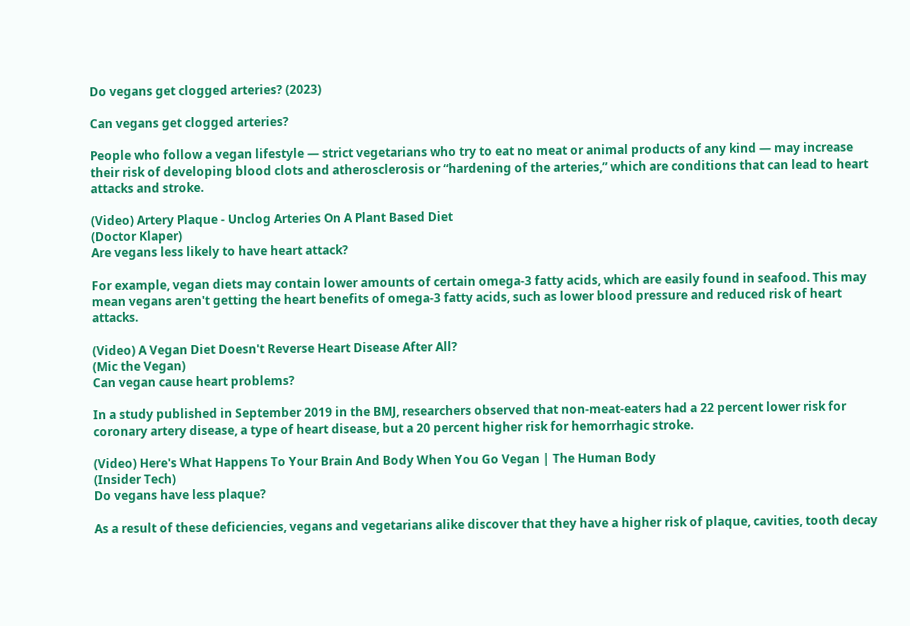Do vegans get clogged arteries? (2023)

Can vegans get clogged arteries?

People who follow a vegan lifestyle — strict vegetarians who try to eat no meat or animal products of any kind — may increase their risk of developing blood clots and atherosclerosis or “hardening of the arteries,” which are conditions that can lead to heart attacks and stroke.

(Video) Artery Plaque - Unclog Arteries On A Plant Based Diet
(Doctor Klaper)
Are vegans less likely to have heart attack?

For example, vegan diets may contain lower amounts of certain omega-3 fatty acids, which are easily found in seafood. This may mean vegans aren't getting the heart benefits of omega-3 fatty acids, such as lower blood pressure and reduced risk of heart attacks.

(Video) A Vegan Diet Doesn't Reverse Heart Disease After All?
(Mic the Vegan)
Can vegan cause heart problems?

In a study published in September 2019 in the BMJ, researchers observed that non-meat-eaters had a 22 percent lower risk for coronary artery disease, a type of heart disease, but a 20 percent higher risk for hemorrhagic stroke.

(Video) Here's What Happens To Your Brain And Body When You Go Vegan | The Human Body
(Insider Tech)
Do vegans have less plaque?

As a result of these deficiencies, vegans and vegetarians alike discover that they have a higher risk of plaque, cavities, tooth decay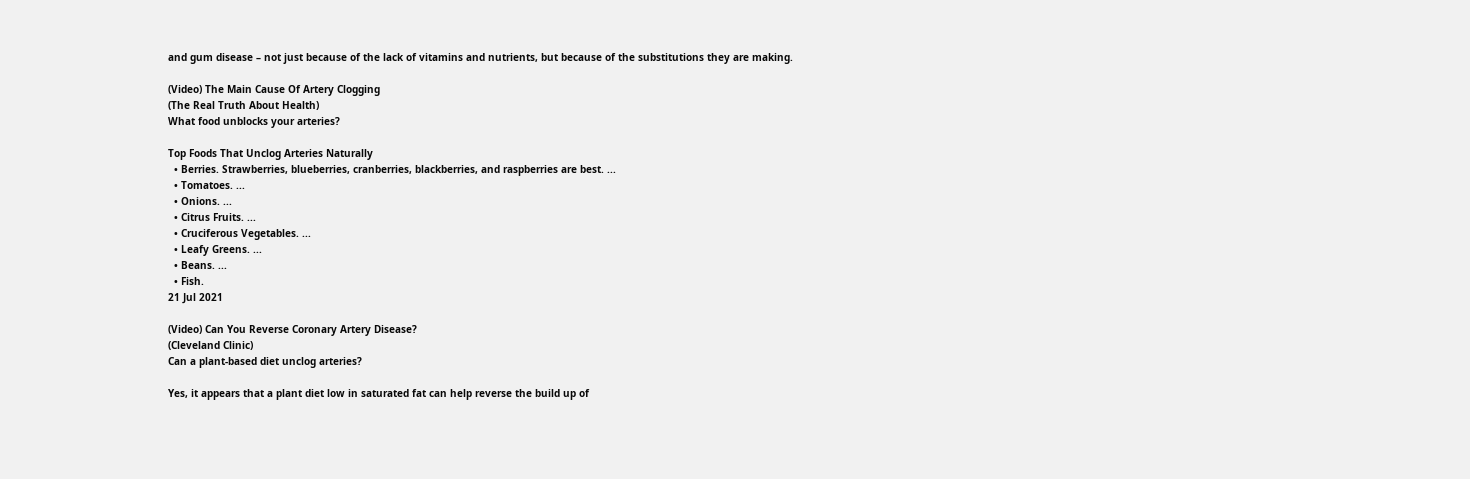and gum disease – not just because of the lack of vitamins and nutrients, but because of the substitutions they are making.

(Video) The Main Cause Of Artery Clogging
(The Real Truth About Health)
What food unblocks your arteries?

Top Foods That Unclog Arteries Naturally
  • Berries. Strawberries, blueberries, cranberries, blackberries, and raspberries are best. ...
  • Tomatoes. ...
  • Onions. ...
  • Citrus Fruits. ...
  • Cruciferous Vegetables. ...
  • Leafy Greens. ...
  • Beans. ...
  • Fish.
21 Jul 2021

(Video) Can You Reverse Coronary Artery Disease?
(Cleveland Clinic)
Can a plant-based diet unclog arteries?

Yes, it appears that a plant diet low in saturated fat can help reverse the build up of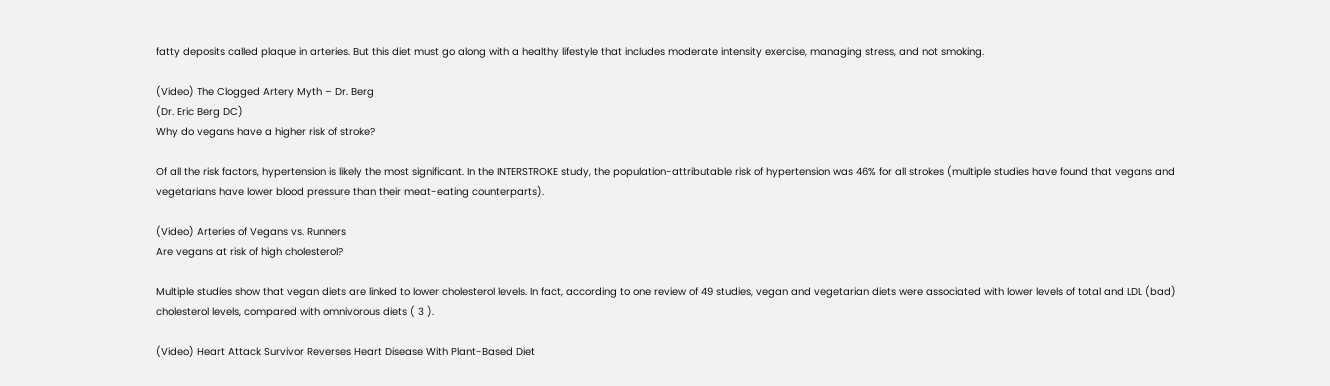fatty deposits called plaque in arteries. But this diet must go along with a healthy lifestyle that includes moderate intensity exercise, managing stress, and not smoking.

(Video) The Clogged Artery Myth – Dr. Berg
(Dr. Eric Berg DC)
Why do vegans have a higher risk of stroke?

Of all the risk factors, hypertension is likely the most significant. In the INTERSTROKE study, the population-attributable risk of hypertension was 46% for all strokes (multiple studies have found that vegans and vegetarians have lower blood pressure than their meat-eating counterparts).

(Video) Arteries of Vegans vs. Runners
Are vegans at risk of high cholesterol?

Multiple studies show that vegan diets are linked to lower cholesterol levels. In fact, according to one review of 49 studies, vegan and vegetarian diets were associated with lower levels of total and LDL (bad) cholesterol levels, compared with omnivorous diets ( 3 ).

(Video) Heart Attack Survivor Reverses Heart Disease With Plant-Based Diet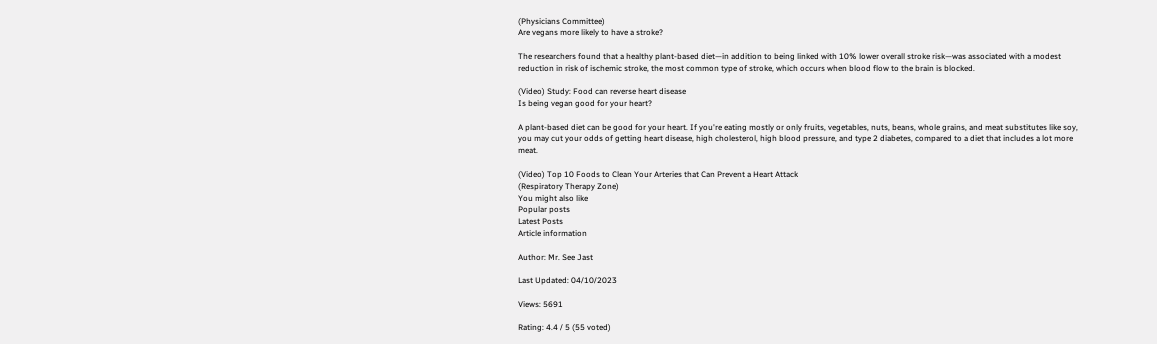(Physicians Committee)
Are vegans more likely to have a stroke?

The researchers found that a healthy plant-based diet—in addition to being linked with 10% lower overall stroke risk—was associated with a modest reduction in risk of ischemic stroke, the most common type of stroke, which occurs when blood flow to the brain is blocked.

(Video) Study: Food can reverse heart disease
Is being vegan good for your heart?

A plant-based diet can be good for your heart. If you're eating mostly or only fruits, vegetables, nuts, beans, whole grains, and meat substitutes like soy, you may cut your odds of getting heart disease, high cholesterol, high blood pressure, and type 2 diabetes, compared to a diet that includes a lot more meat.

(Video) Top 10 Foods to Clean Your Arteries that Can Prevent a Heart Attack
(Respiratory Therapy Zone)
You might also like
Popular posts
Latest Posts
Article information

Author: Mr. See Jast

Last Updated: 04/10/2023

Views: 5691

Rating: 4.4 / 5 (55 voted)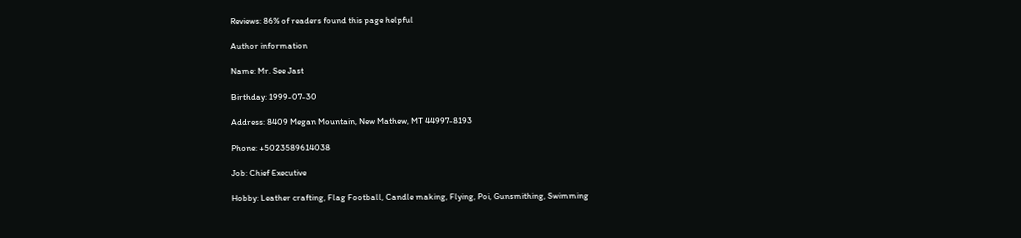Reviews: 86% of readers found this page helpful

Author information

Name: Mr. See Jast

Birthday: 1999-07-30

Address: 8409 Megan Mountain, New Mathew, MT 44997-8193

Phone: +5023589614038

Job: Chief Executive

Hobby: Leather crafting, Flag Football, Candle making, Flying, Poi, Gunsmithing, Swimming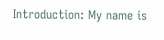Introduction: My name is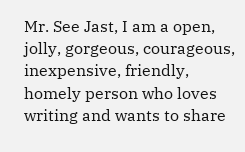Mr. See Jast, I am a open, jolly, gorgeous, courageous, inexpensive, friendly, homely person who loves writing and wants to share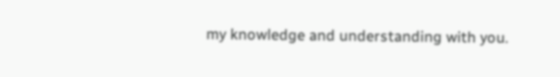my knowledge and understanding with you.